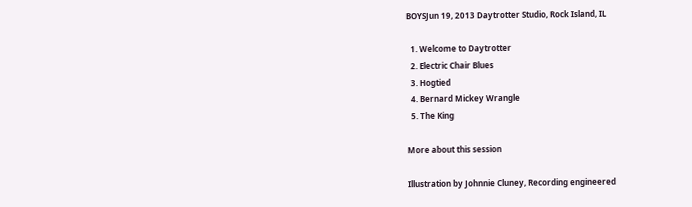BOYSJun 19, 2013 Daytrotter Studio, Rock Island, IL

  1. Welcome to Daytrotter
  2. Electric Chair Blues
  3. Hogtied
  4. Bernard Mickey Wrangle
  5. The King

More about this session

Illustration by Johnnie Cluney, Recording engineered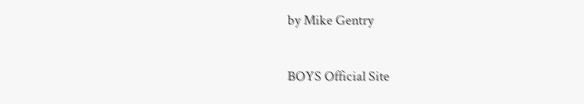by Mike Gentry

BOYS Official Site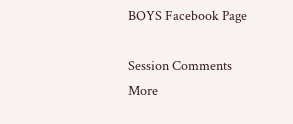BOYS Facebook Page

Session Comments
More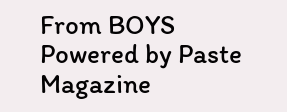From BOYS
Powered by Paste Magazine